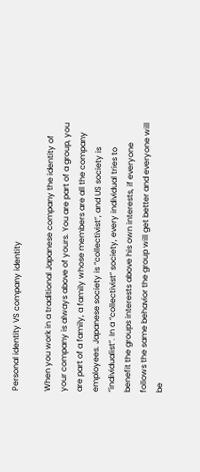Personal identity VS company identity

When you work in a traditional Japanese company the identity of your company is always above of yours. You are part of a group, you are part of a family, a family whose members are all the company employees. Japanese society is “collectivist”, and US society is “individualist”. In a “collectivist” society, every individual tries to benefit the groups interests above his own interests, if everyone follows the same behavior the group will get better and everyone will be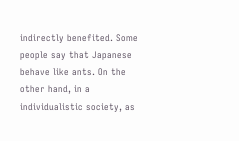indirectly benefited. Some people say that Japanese behave like ants. On the other hand, in a individualistic society, as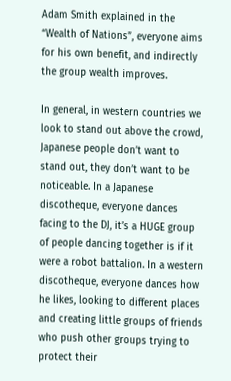Adam Smith explained in the “Wealth of Nations”, everyone aims for his own benefit, and indirectly the group wealth improves.

In general, in western countries we look to stand out above the crowd, Japanese people don’t want to stand out, they don’t want to be noticeable. In a Japanese discotheque, everyone dances facing to the DJ, it’s a HUGE group of people dancing together is if it were a robot battalion. In a western discotheque, everyone dances how he likes, looking to different places and creating little groups of friends who push other groups trying to protect their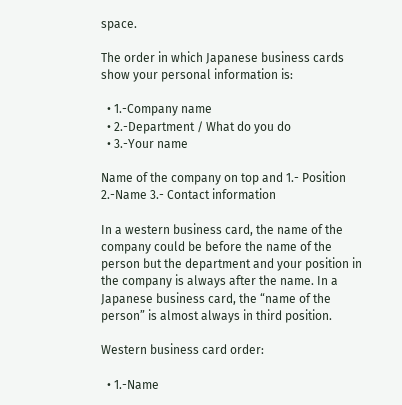space.

The order in which Japanese business cards show your personal information is:

  • 1.-Company name
  • 2.-Department / What do you do
  • 3.-Your name

Name of the company on top and 1.- Position 2.-Name 3.- Contact information

In a western business card, the name of the company could be before the name of the person but the department and your position in the company is always after the name. In a Japanese business card, the “name of the person” is almost always in third position.

Western business card order:

  • 1.-Name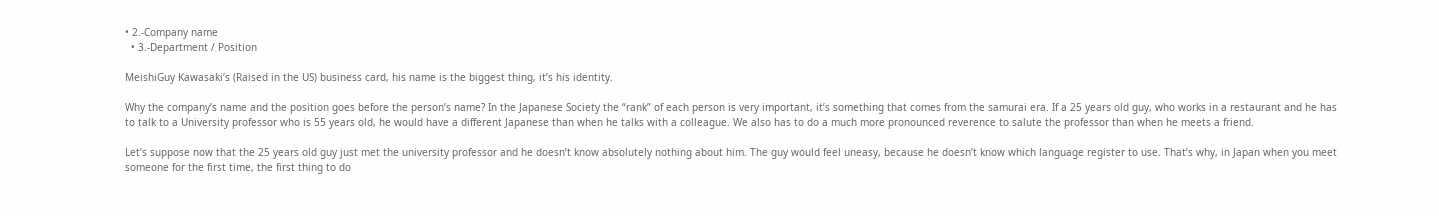• 2.-Company name
  • 3.-Department / Position

MeishiGuy Kawasaki‘s (Raised in the US) business card, his name is the biggest thing, it’s his identity.

Why the company’s name and the position goes before the person’s name? In the Japanese Society the “rank” of each person is very important, it’s something that comes from the samurai era. If a 25 years old guy, who works in a restaurant and he has to talk to a University professor who is 55 years old, he would have a different Japanese than when he talks with a colleague. We also has to do a much more pronounced reverence to salute the professor than when he meets a friend.

Let’s suppose now that the 25 years old guy just met the university professor and he doesn’t know absolutely nothing about him. The guy would feel uneasy, because he doesn’t know which language register to use. That’s why, in Japan when you meet someone for the first time, the first thing to do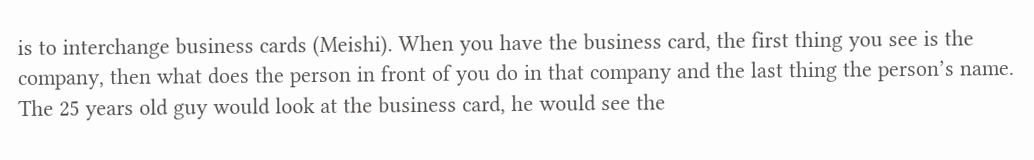is to interchange business cards (Meishi). When you have the business card, the first thing you see is the company, then what does the person in front of you do in that company and the last thing the person’s name. The 25 years old guy would look at the business card, he would see the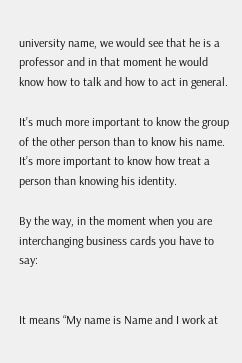university name, we would see that he is a professor and in that moment he would know how to talk and how to act in general.

It’s much more important to know the group of the other person than to know his name. It’s more important to know how treat a person than knowing his identity.

By the way, in the moment when you are interchanging business cards you have to say:


It means “My name is Name and I work at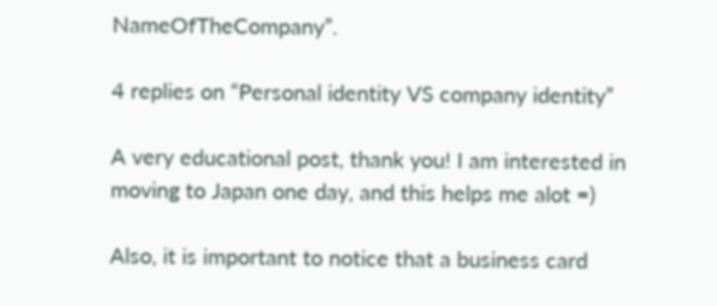NameOfTheCompany”.

4 replies on “Personal identity VS company identity”

A very educational post, thank you! I am interested in moving to Japan one day, and this helps me alot =)

Also, it is important to notice that a business card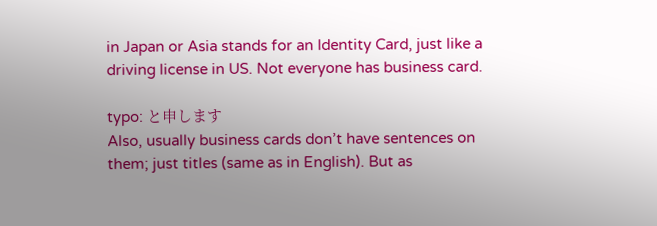in Japan or Asia stands for an Identity Card, just like a driving license in US. Not everyone has business card.

typo: と申します
Also, usually business cards don’t have sentences on them; just titles (same as in English). But as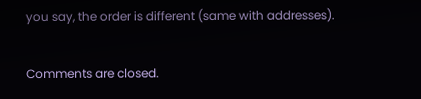you say, the order is different (same with addresses).

Comments are closed.